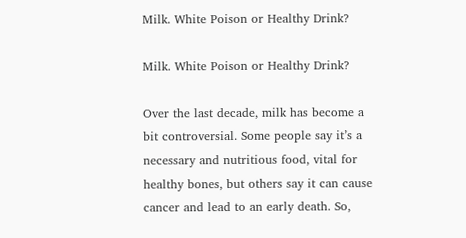Milk. White Poison or Healthy Drink?

Milk. White Poison or Healthy Drink?

Over the last decade, milk has become a bit controversial. Some people say it’s a necessary and nutritious food, vital for healthy bones, but others say it can cause cancer and lead to an early death. So,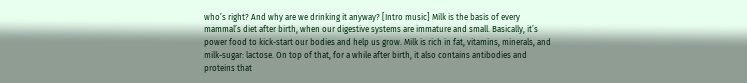who’s right? And why are we drinking it anyway? [Intro music] Milk is the basis of every mammal’s diet after birth, when our digestive systems are immature and small. Basically, it’s power food to kick-start our bodies and help us grow. Milk is rich in fat, vitamins, minerals, and milk-sugar: lactose. On top of that, for a while after birth, it also contains antibodies and proteins that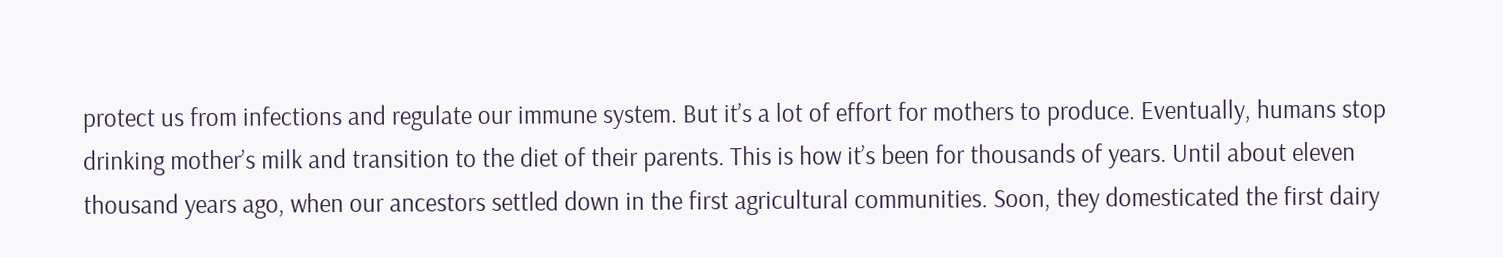protect us from infections and regulate our immune system. But it’s a lot of effort for mothers to produce. Eventually, humans stop drinking mother’s milk and transition to the diet of their parents. This is how it’s been for thousands of years. Until about eleven thousand years ago, when our ancestors settled down in the first agricultural communities. Soon, they domesticated the first dairy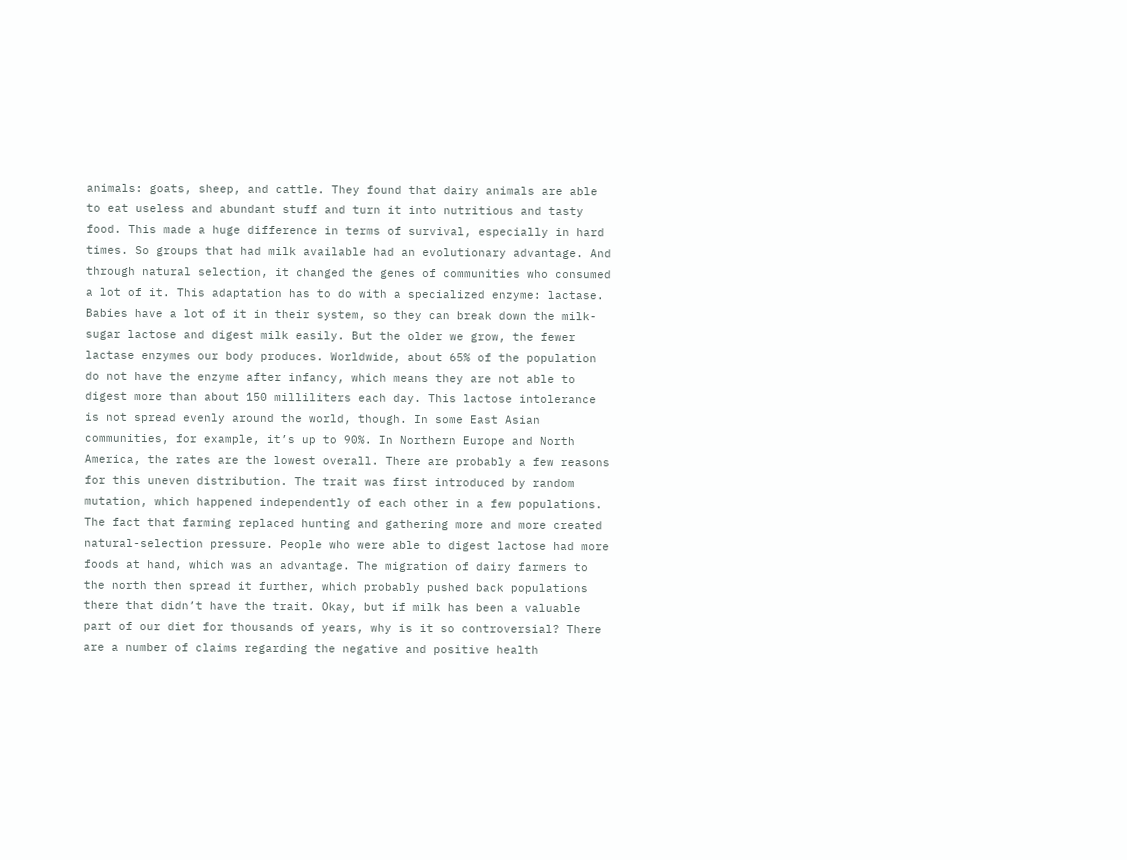animals: goats, sheep, and cattle. They found that dairy animals are able to eat useless and abundant stuff and turn it into nutritious and tasty food. This made a huge difference in terms of survival, especially in hard times. So groups that had milk available had an evolutionary advantage. And through natural selection, it changed the genes of communities who consumed a lot of it. This adaptation has to do with a specialized enzyme: lactase. Babies have a lot of it in their system, so they can break down the milk-sugar lactose and digest milk easily. But the older we grow, the fewer lactase enzymes our body produces. Worldwide, about 65% of the population do not have the enzyme after infancy, which means they are not able to digest more than about 150 milliliters each day. This lactose intolerance is not spread evenly around the world, though. In some East Asian communities, for example, it’s up to 90%. In Northern Europe and North America, the rates are the lowest overall. There are probably a few reasons for this uneven distribution. The trait was first introduced by random mutation, which happened independently of each other in a few populations. The fact that farming replaced hunting and gathering more and more created natural-selection pressure. People who were able to digest lactose had more foods at hand, which was an advantage. The migration of dairy farmers to the north then spread it further, which probably pushed back populations there that didn’t have the trait. Okay, but if milk has been a valuable part of our diet for thousands of years, why is it so controversial? There are a number of claims regarding the negative and positive health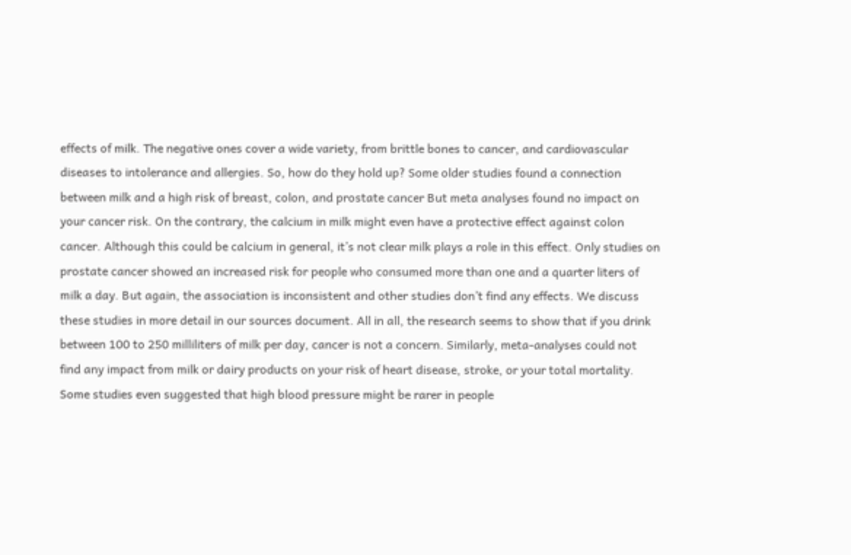effects of milk. The negative ones cover a wide variety, from brittle bones to cancer, and cardiovascular diseases to intolerance and allergies. So, how do they hold up? Some older studies found a connection between milk and a high risk of breast, colon, and prostate cancer But meta analyses found no impact on your cancer risk. On the contrary, the calcium in milk might even have a protective effect against colon cancer. Although this could be calcium in general, it’s not clear milk plays a role in this effect. Only studies on prostate cancer showed an increased risk for people who consumed more than one and a quarter liters of milk a day. But again, the association is inconsistent and other studies don’t find any effects. We discuss these studies in more detail in our sources document. All in all, the research seems to show that if you drink between 100 to 250 milliliters of milk per day, cancer is not a concern. Similarly, meta-analyses could not find any impact from milk or dairy products on your risk of heart disease, stroke, or your total mortality. Some studies even suggested that high blood pressure might be rarer in people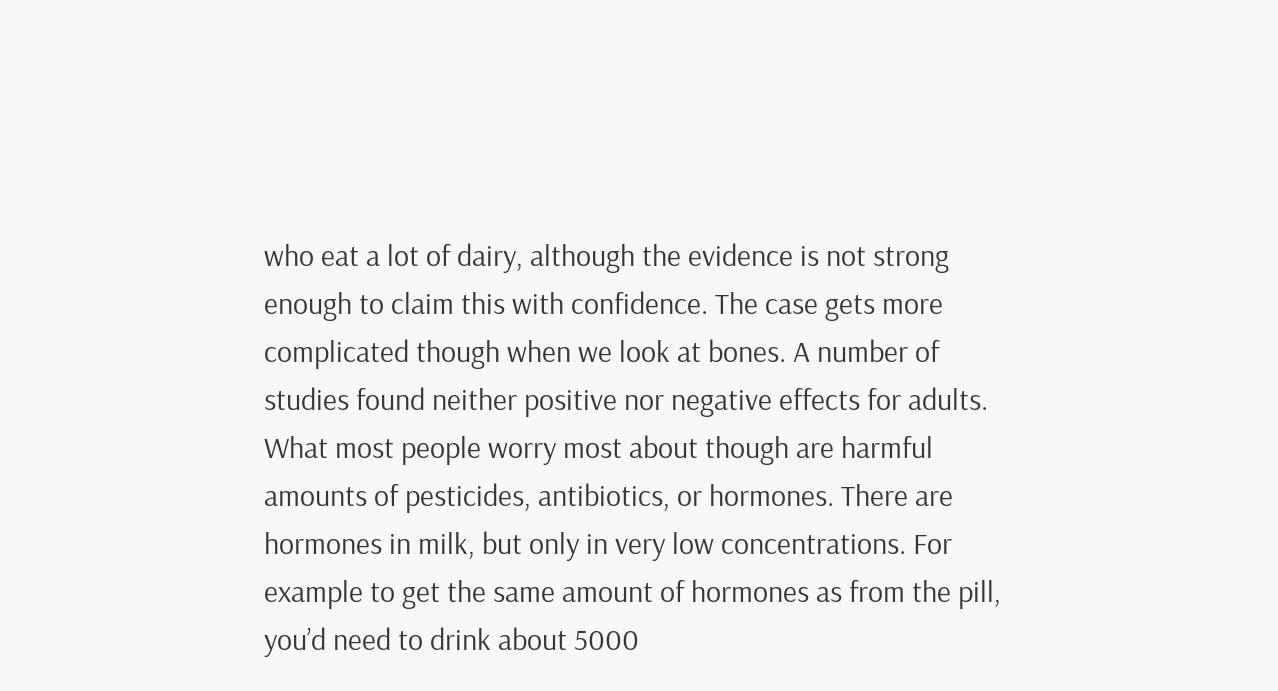who eat a lot of dairy, although the evidence is not strong enough to claim this with confidence. The case gets more complicated though when we look at bones. A number of studies found neither positive nor negative effects for adults. What most people worry most about though are harmful amounts of pesticides, antibiotics, or hormones. There are hormones in milk, but only in very low concentrations. For example to get the same amount of hormones as from the pill, you’d need to drink about 5000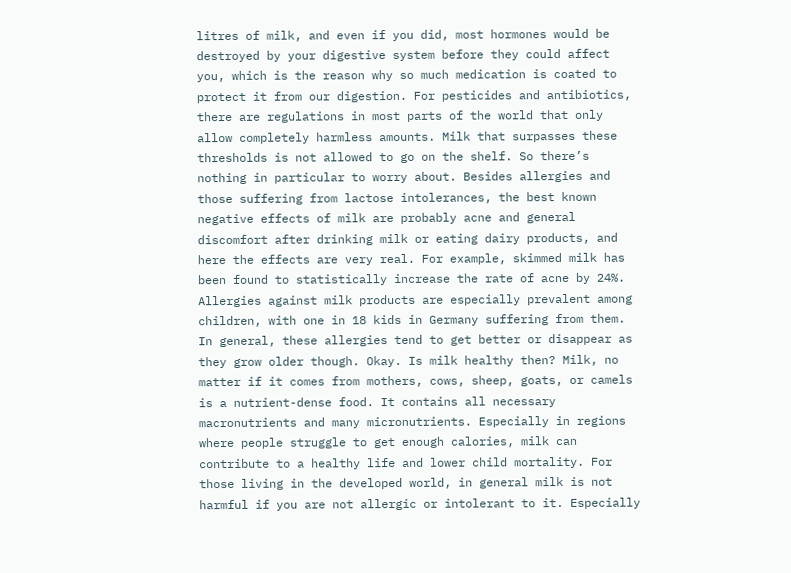litres of milk, and even if you did, most hormones would be destroyed by your digestive system before they could affect you, which is the reason why so much medication is coated to protect it from our digestion. For pesticides and antibiotics, there are regulations in most parts of the world that only allow completely harmless amounts. Milk that surpasses these thresholds is not allowed to go on the shelf. So there’s nothing in particular to worry about. Besides allergies and those suffering from lactose intolerances, the best known negative effects of milk are probably acne and general discomfort after drinking milk or eating dairy products, and here the effects are very real. For example, skimmed milk has been found to statistically increase the rate of acne by 24%. Allergies against milk products are especially prevalent among children, with one in 18 kids in Germany suffering from them. In general, these allergies tend to get better or disappear as they grow older though. Okay. Is milk healthy then? Milk, no matter if it comes from mothers, cows, sheep, goats, or camels is a nutrient-dense food. It contains all necessary macronutrients and many micronutrients. Especially in regions where people struggle to get enough calories, milk can contribute to a healthy life and lower child mortality. For those living in the developed world, in general milk is not harmful if you are not allergic or intolerant to it. Especially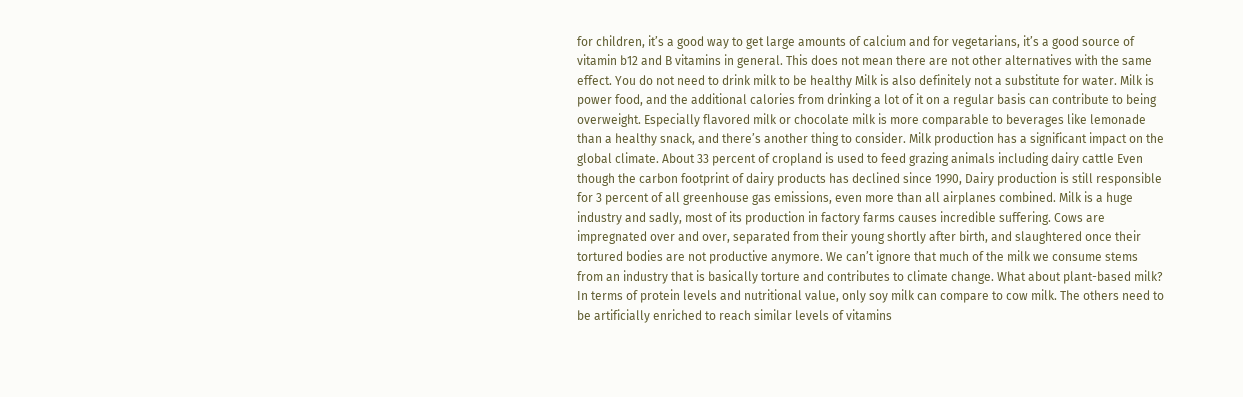for children, it’s a good way to get large amounts of calcium and for vegetarians, it’s a good source of vitamin b12 and B vitamins in general. This does not mean there are not other alternatives with the same effect. You do not need to drink milk to be healthy Milk is also definitely not a substitute for water. Milk is power food, and the additional calories from drinking a lot of it on a regular basis can contribute to being overweight. Especially flavored milk or chocolate milk is more comparable to beverages like lemonade than a healthy snack, and there’s another thing to consider. Milk production has a significant impact on the global climate. About 33 percent of cropland is used to feed grazing animals including dairy cattle Even though the carbon footprint of dairy products has declined since 1990, Dairy production is still responsible for 3 percent of all greenhouse gas emissions, even more than all airplanes combined. Milk is a huge industry and sadly, most of its production in factory farms causes incredible suffering. Cows are impregnated over and over, separated from their young shortly after birth, and slaughtered once their tortured bodies are not productive anymore. We can’t ignore that much of the milk we consume stems from an industry that is basically torture and contributes to climate change. What about plant-based milk? In terms of protein levels and nutritional value, only soy milk can compare to cow milk. The others need to be artificially enriched to reach similar levels of vitamins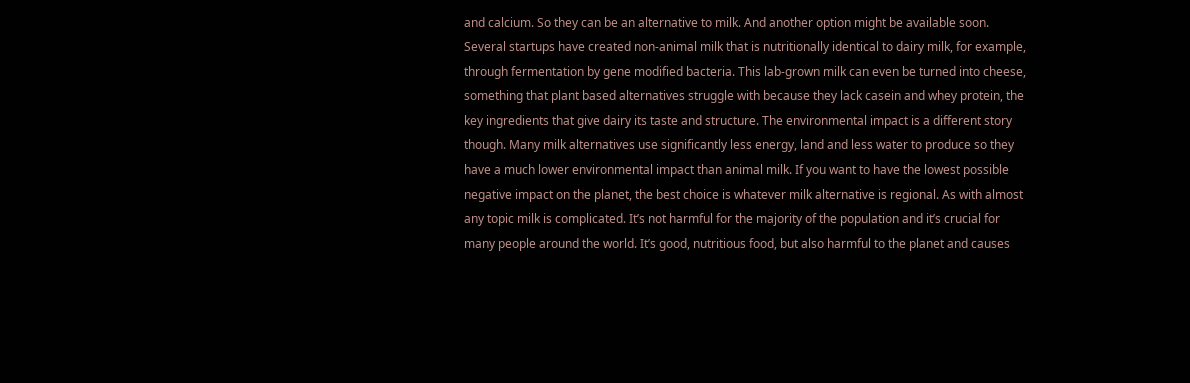and calcium. So they can be an alternative to milk. And another option might be available soon. Several startups have created non-animal milk that is nutritionally identical to dairy milk, for example, through fermentation by gene modified bacteria. This lab-grown milk can even be turned into cheese, something that plant based alternatives struggle with because they lack casein and whey protein, the key ingredients that give dairy its taste and structure. The environmental impact is a different story though. Many milk alternatives use significantly less energy, land and less water to produce so they have a much lower environmental impact than animal milk. If you want to have the lowest possible negative impact on the planet, the best choice is whatever milk alternative is regional. As with almost any topic milk is complicated. It’s not harmful for the majority of the population and it’s crucial for many people around the world. It’s good, nutritious food, but also harmful to the planet and causes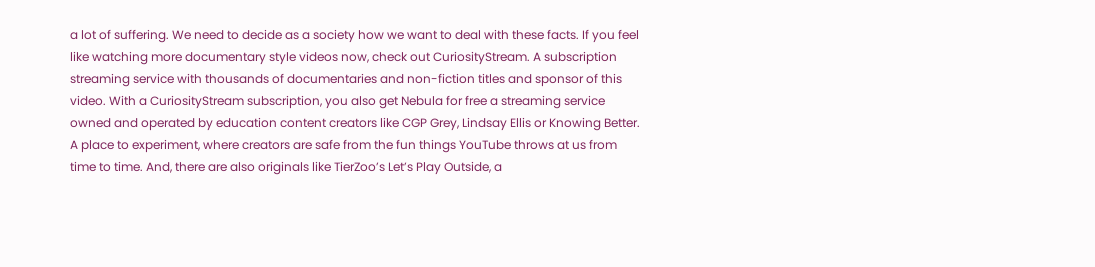a lot of suffering. We need to decide as a society how we want to deal with these facts. If you feel like watching more documentary style videos now, check out CuriosityStream. A subscription streaming service with thousands of documentaries and non-fiction titles and sponsor of this video. With a CuriosityStream subscription, you also get Nebula for free a streaming service owned and operated by education content creators like CGP Grey, Lindsay Ellis or Knowing Better. A place to experiment, where creators are safe from the fun things YouTube throws at us from time to time. And, there are also originals like TierZoo’s Let’s Play Outside, a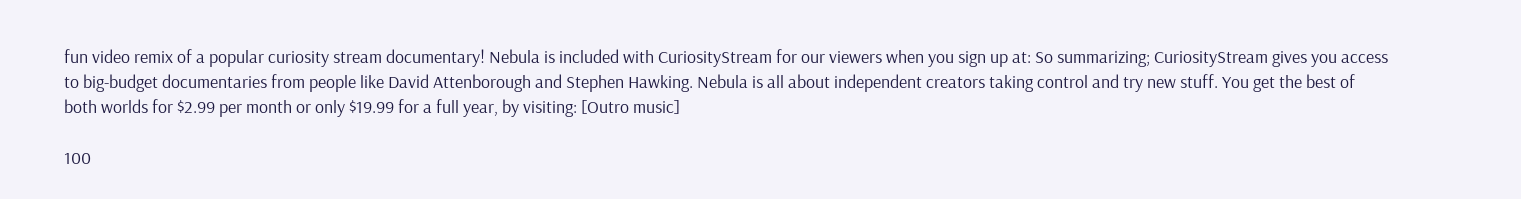fun video remix of a popular curiosity stream documentary! Nebula is included with CuriosityStream for our viewers when you sign up at: So summarizing; CuriosityStream gives you access to big-budget documentaries from people like David Attenborough and Stephen Hawking. Nebula is all about independent creators taking control and try new stuff. You get the best of both worlds for $2.99 per month or only $19.99 for a full year, by visiting: [Outro music]

100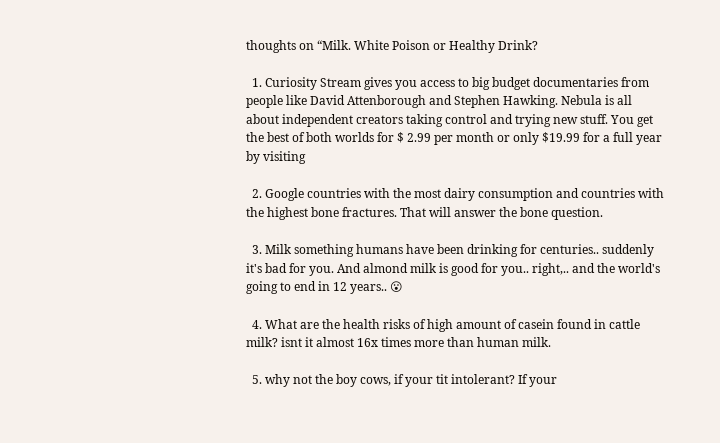thoughts on “Milk. White Poison or Healthy Drink?

  1. Curiosity Stream gives you access to big budget documentaries from people like David Attenborough and Stephen Hawking. Nebula is all about independent creators taking control and trying new stuff. You get the best of both worlds for $ 2.99 per month or only $19.99 for a full year by visiting

  2. Google countries with the most dairy consumption and countries with the highest bone fractures. That will answer the bone question.

  3. Milk something humans have been drinking for centuries.. suddenly it's bad for you. And almond milk is good for you.. right,.. and the world's going to end in 12 years.. 😮

  4. What are the health risks of high amount of casein found in cattle milk? isnt it almost 16x times more than human milk.

  5. why not the boy cows, if your tit intolerant? If your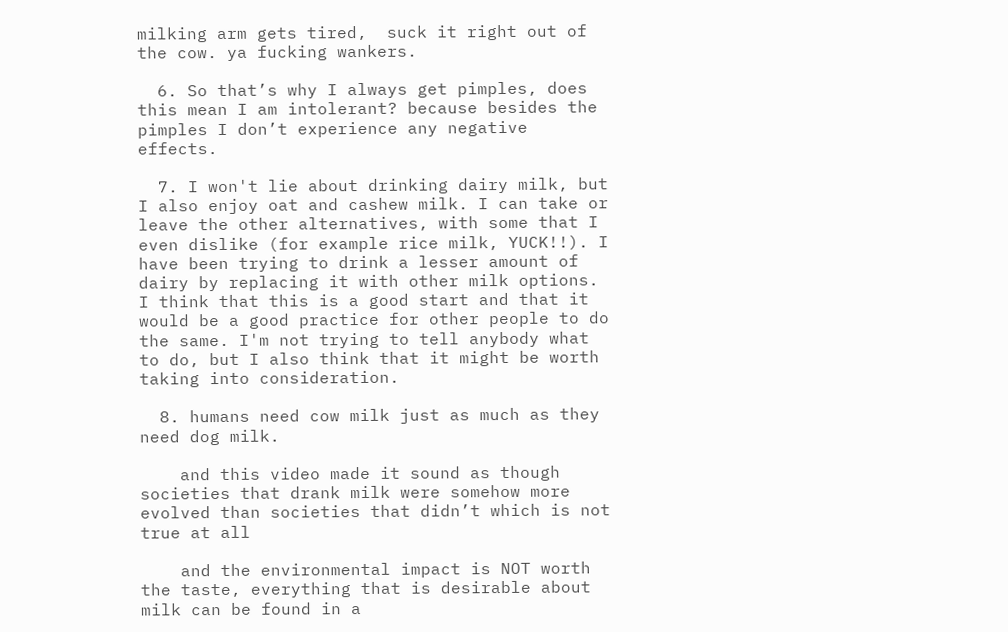milking arm gets tired,  suck it right out of the cow. ya fucking wankers.

  6. So that’s why I always get pimples, does this mean I am intolerant? because besides the pimples I don’t experience any negative effects.

  7. I won't lie about drinking dairy milk, but I also enjoy oat and cashew milk. I can take or leave the other alternatives, with some that I even dislike (for example rice milk, YUCK!!). I have been trying to drink a lesser amount of dairy by replacing it with other milk options. I think that this is a good start and that it would be a good practice for other people to do the same. I'm not trying to tell anybody what to do, but I also think that it might be worth taking into consideration.

  8. humans need cow milk just as much as they need dog milk.

    and this video made it sound as though societies that drank milk were somehow more evolved than societies that didn’t which is not true at all

    and the environmental impact is NOT worth the taste, everything that is desirable about milk can be found in a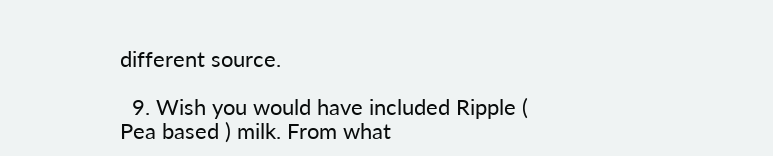different source.

  9. Wish you would have included Ripple ( Pea based ) milk. From what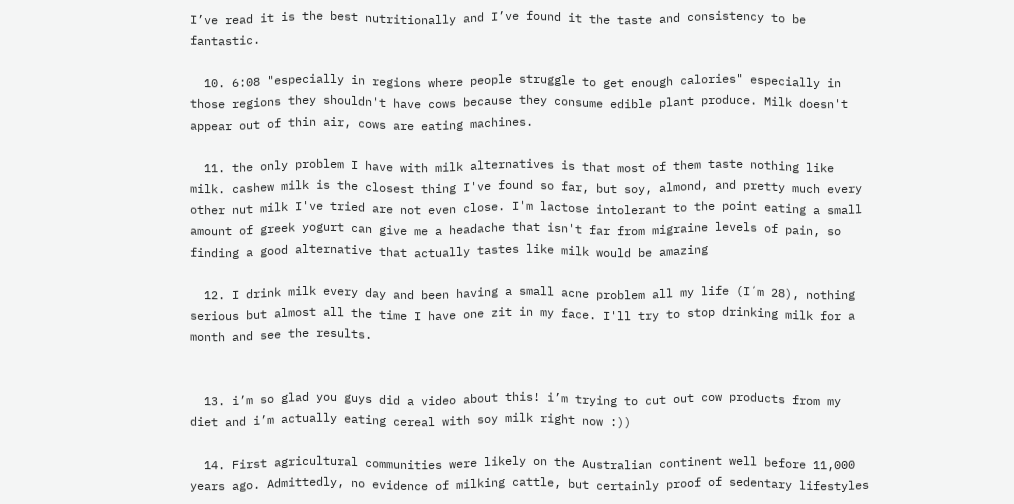I’ve read it is the best nutritionally and I’ve found it the taste and consistency to be fantastic.

  10. 6:08 "especially in regions where people struggle to get enough calories" especially in those regions they shouldn't have cows because they consume edible plant produce. Milk doesn't appear out of thin air, cows are eating machines.

  11. the only problem I have with milk alternatives is that most of them taste nothing like milk. cashew milk is the closest thing I've found so far, but soy, almond, and pretty much every other nut milk I've tried are not even close. I'm lactose intolerant to the point eating a small amount of greek yogurt can give me a headache that isn't far from migraine levels of pain, so finding a good alternative that actually tastes like milk would be amazing

  12. I drink milk every day and been having a small acne problem all my life (I´m 28), nothing serious but almost all the time I have one zit in my face. I'll try to stop drinking milk for a month and see the results.


  13. i’m so glad you guys did a video about this! i’m trying to cut out cow products from my diet and i’m actually eating cereal with soy milk right now :))

  14. First agricultural communities were likely on the Australian continent well before 11,000 years ago. Admittedly, no evidence of milking cattle, but certainly proof of sedentary lifestyles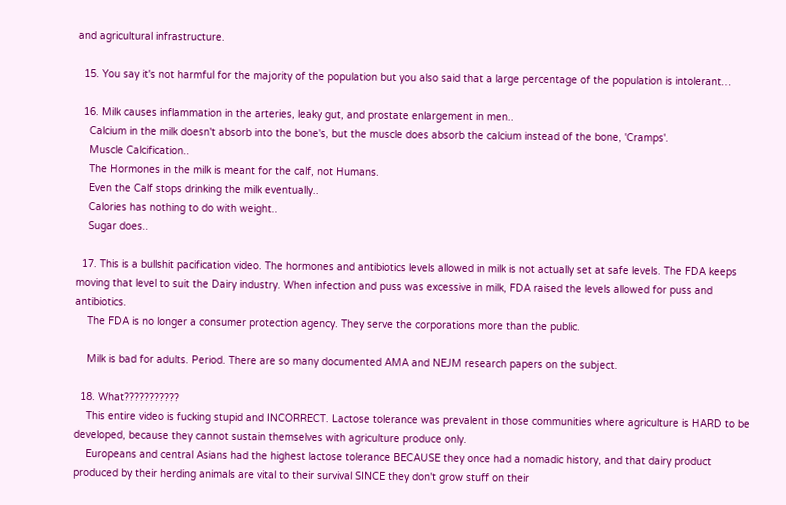and agricultural infrastructure.

  15. You say it's not harmful for the majority of the population but you also said that a large percentage of the population is intolerant…

  16. Milk causes inflammation in the arteries, leaky gut, and prostate enlargement in men..
    Calcium in the milk doesn't absorb into the bone's, but the muscle does absorb the calcium instead of the bone, 'Cramps'.
    Muscle Calcification..
    The Hormones in the milk is meant for the calf, not Humans.
    Even the Calf stops drinking the milk eventually..
    Calories has nothing to do with weight..
    Sugar does..

  17. This is a bullshit pacification video. The hormones and antibiotics levels allowed in milk is not actually set at safe levels. The FDA keeps moving that level to suit the Dairy industry. When infection and puss was excessive in milk, FDA raised the levels allowed for puss and antibiotics.
    The FDA is no longer a consumer protection agency. They serve the corporations more than the public.

    Milk is bad for adults. Period. There are so many documented AMA and NEJM research papers on the subject.

  18. What???????????
    This entire video is fucking stupid and INCORRECT. Lactose tolerance was prevalent in those communities where agriculture is HARD to be developed, because they cannot sustain themselves with agriculture produce only.
    Europeans and central Asians had the highest lactose tolerance BECAUSE they once had a nomadic history, and that dairy product produced by their herding animals are vital to their survival SINCE they don't grow stuff on their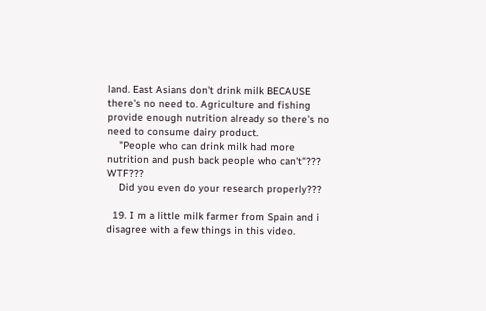land. East Asians don't drink milk BECAUSE there's no need to. Agriculture and fishing provide enough nutrition already so there's no need to consume dairy product.
    "People who can drink milk had more nutrition and push back people who can't"??? WTF???
    Did you even do your research properly???

  19. I m a little milk farmer from Spain and i disagree with a few things in this video.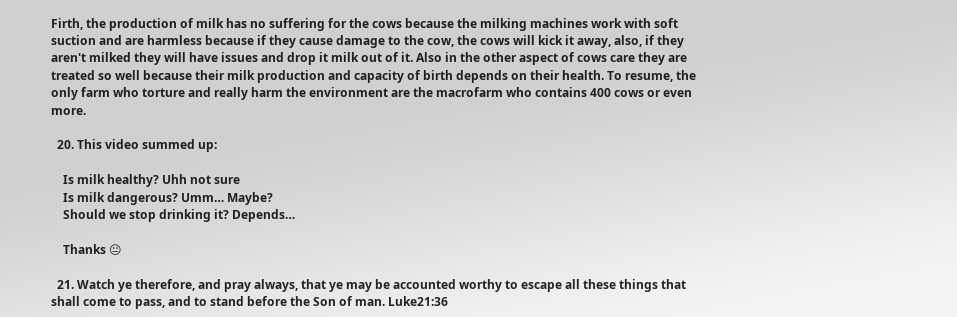Firth, the production of milk has no suffering for the cows because the milking machines work with soft suction and are harmless because if they cause damage to the cow, the cows will kick it away, also, if they aren't milked they will have issues and drop it milk out of it. Also in the other aspect of cows care they are treated so well because their milk production and capacity of birth depends on their health. To resume, the only farm who torture and really harm the environment are the macrofarm who contains 400 cows or even more.

  20. This video summed up:

    Is milk healthy? Uhh not sure
    Is milk dangerous? Umm… Maybe?
    Should we stop drinking it? Depends…

    Thanks 😐

  21. Watch ye therefore, and pray always, that ye may be accounted worthy to escape all these things that shall come to pass, and to stand before the Son of man. Luke21:36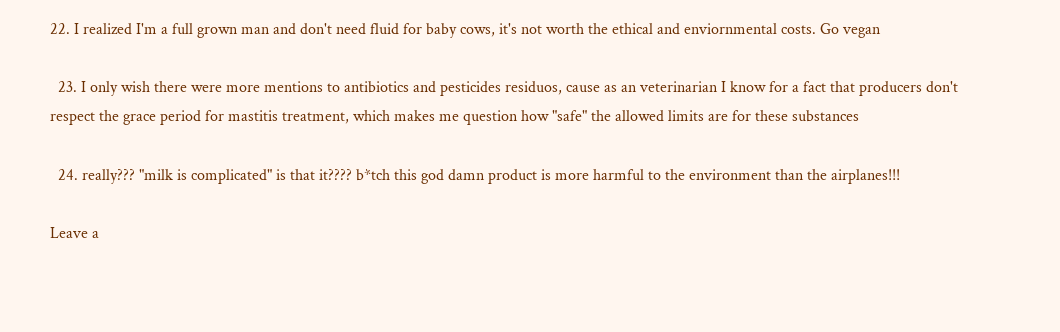22. I realized I'm a full grown man and don't need fluid for baby cows, it's not worth the ethical and enviornmental costs. Go vegan

  23. I only wish there were more mentions to antibiotics and pesticides residuos, cause as an veterinarian I know for a fact that producers don't respect the grace period for mastitis treatment, which makes me question how "safe" the allowed limits are for these substances

  24. really??? "milk is complicated" is that it???? b*tch this god damn product is more harmful to the environment than the airplanes!!!

Leave a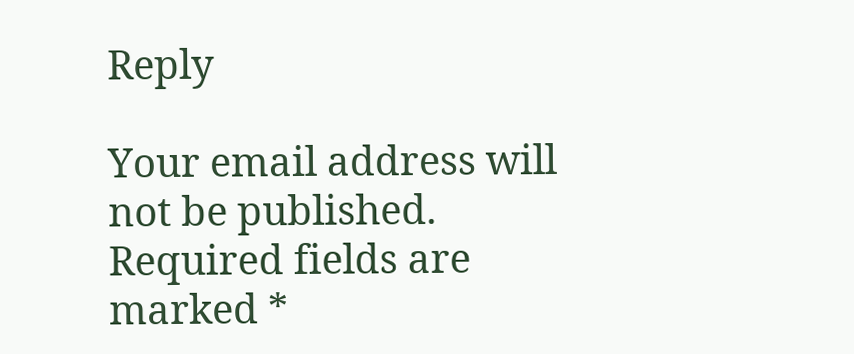Reply

Your email address will not be published. Required fields are marked *